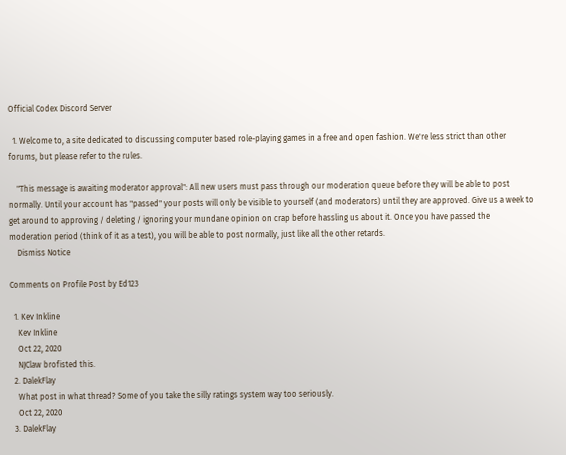Official Codex Discord Server

  1. Welcome to, a site dedicated to discussing computer based role-playing games in a free and open fashion. We're less strict than other forums, but please refer to the rules.

    "This message is awaiting moderator approval": All new users must pass through our moderation queue before they will be able to post normally. Until your account has "passed" your posts will only be visible to yourself (and moderators) until they are approved. Give us a week to get around to approving / deleting / ignoring your mundane opinion on crap before hassling us about it. Once you have passed the moderation period (think of it as a test), you will be able to post normally, just like all the other retards.
    Dismiss Notice

Comments on Profile Post by Ed123

  1. Kev Inkline
    Kev Inkline
    Oct 22, 2020
    NJClaw brofisted this.
  2. DalekFlay
    What post in what thread? Some of you take the silly ratings system way too seriously.
    Oct 22, 2020
  3. DalekFlay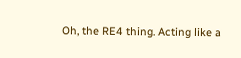Oh, the RE4 thing. Acting like a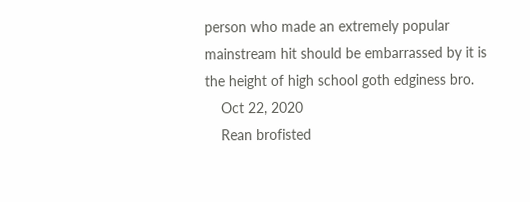person who made an extremely popular mainstream hit should be embarrassed by it is the height of high school goth edginess bro.
    Oct 22, 2020
    Rean brofisted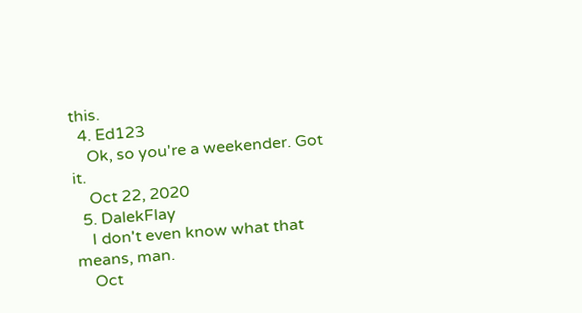this.
  4. Ed123
    Ok, so you're a weekender. Got it.
    Oct 22, 2020
  5. DalekFlay
    I don't even know what that means, man.
    Oct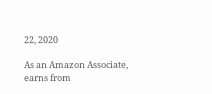22, 2020

As an Amazon Associate, earns from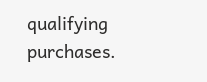qualifying purchases.